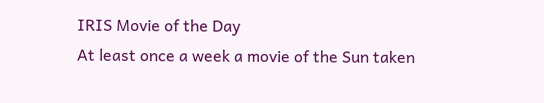IRIS Movie of the Day
At least once a week a movie of the Sun taken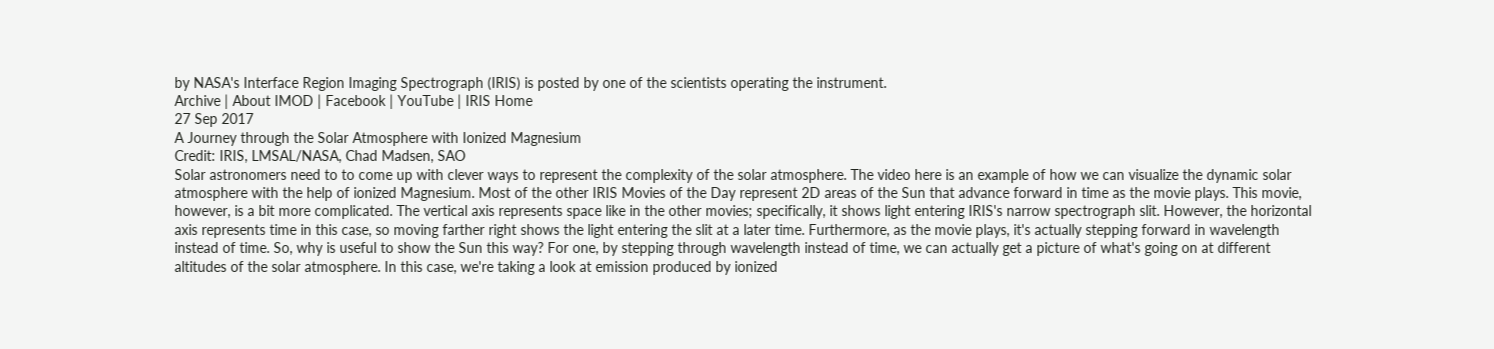by NASA's Interface Region Imaging Spectrograph (IRIS) is posted by one of the scientists operating the instrument.
Archive | About IMOD | Facebook | YouTube | IRIS Home
27 Sep 2017
A Journey through the Solar Atmosphere with Ionized Magnesium
Credit: IRIS, LMSAL/NASA, Chad Madsen, SAO
Solar astronomers need to to come up with clever ways to represent the complexity of the solar atmosphere. The video here is an example of how we can visualize the dynamic solar atmosphere with the help of ionized Magnesium. Most of the other IRIS Movies of the Day represent 2D areas of the Sun that advance forward in time as the movie plays. This movie, however, is a bit more complicated. The vertical axis represents space like in the other movies; specifically, it shows light entering IRIS's narrow spectrograph slit. However, the horizontal axis represents time in this case, so moving farther right shows the light entering the slit at a later time. Furthermore, as the movie plays, it's actually stepping forward in wavelength instead of time. So, why is useful to show the Sun this way? For one, by stepping through wavelength instead of time, we can actually get a picture of what's going on at different altitudes of the solar atmosphere. In this case, we're taking a look at emission produced by ionized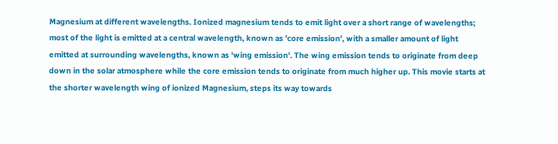Magnesium at different wavelengths. Ionized magnesium tends to emit light over a short range of wavelengths; most of the light is emitted at a central wavelength, known as 'core emission', with a smaller amount of light emitted at surrounding wavelengths, known as 'wing emission'. The wing emission tends to originate from deep down in the solar atmosphere while the core emission tends to originate from much higher up. This movie starts at the shorter wavelength wing of ionized Magnesium, steps its way towards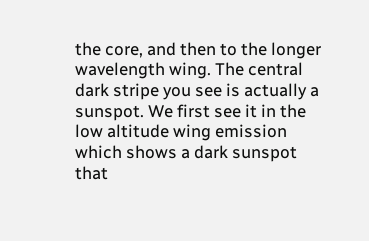the core, and then to the longer wavelength wing. The central dark stripe you see is actually a sunspot. We first see it in the low altitude wing emission which shows a dark sunspot that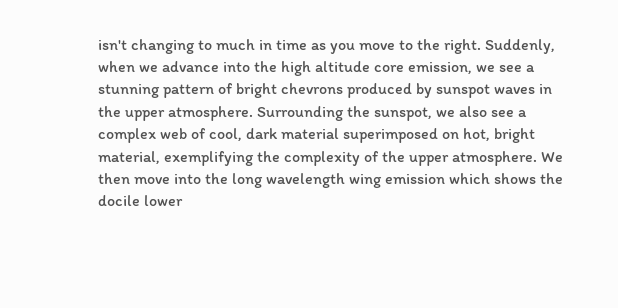isn't changing to much in time as you move to the right. Suddenly, when we advance into the high altitude core emission, we see a stunning pattern of bright chevrons produced by sunspot waves in the upper atmosphere. Surrounding the sunspot, we also see a complex web of cool, dark material superimposed on hot, bright material, exemplifying the complexity of the upper atmosphere. We then move into the long wavelength wing emission which shows the docile lower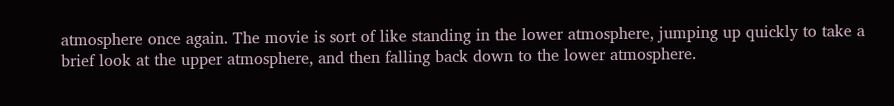atmosphere once again. The movie is sort of like standing in the lower atmosphere, jumping up quickly to take a brief look at the upper atmosphere, and then falling back down to the lower atmosphere.